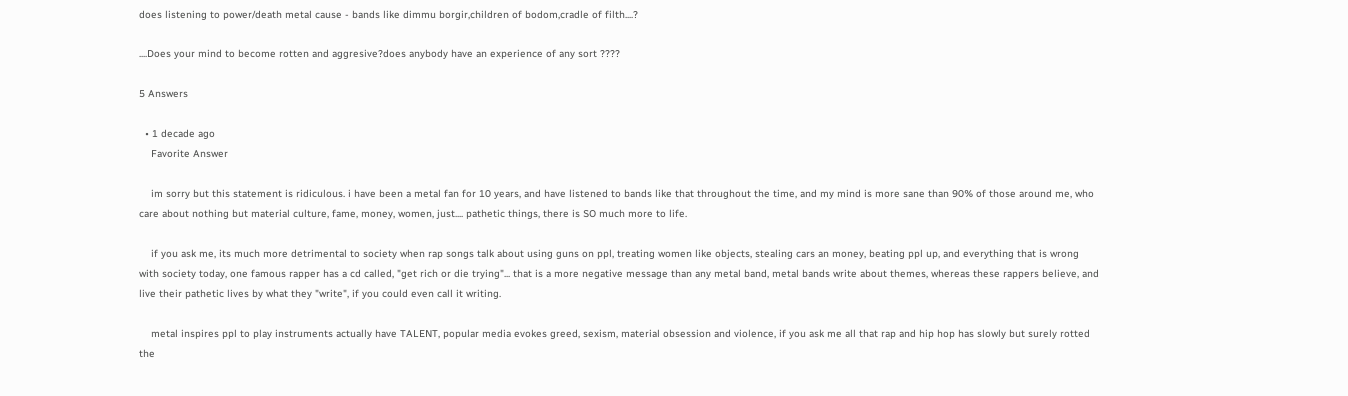does listening to power/death metal cause - bands like dimmu borgir,children of bodom,cradle of filth....?

....Does your mind to become rotten and aggresive?does anybody have an experience of any sort ????

5 Answers

  • 1 decade ago
    Favorite Answer

    im sorry but this statement is ridiculous. i have been a metal fan for 10 years, and have listened to bands like that throughout the time, and my mind is more sane than 90% of those around me, who care about nothing but material culture, fame, money, women, just.... pathetic things, there is SO much more to life.

    if you ask me, its much more detrimental to society when rap songs talk about using guns on ppl, treating women like objects, stealing cars an money, beating ppl up, and everything that is wrong with society today, one famous rapper has a cd called, "get rich or die trying"... that is a more negative message than any metal band, metal bands write about themes, whereas these rappers believe, and live their pathetic lives by what they "write", if you could even call it writing.

    metal inspires ppl to play instruments actually have TALENT, popular media evokes greed, sexism, material obsession and violence, if you ask me all that rap and hip hop has slowly but surely rotted the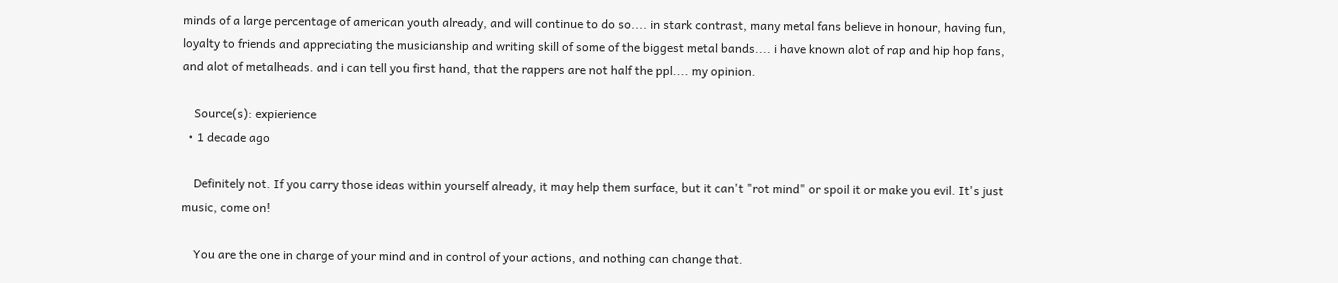minds of a large percentage of american youth already, and will continue to do so.... in stark contrast, many metal fans believe in honour, having fun, loyalty to friends and appreciating the musicianship and writing skill of some of the biggest metal bands.... i have known alot of rap and hip hop fans, and alot of metalheads. and i can tell you first hand, that the rappers are not half the ppl.... my opinion.

    Source(s): expierience
  • 1 decade ago

    Definitely not. If you carry those ideas within yourself already, it may help them surface, but it can't "rot mind" or spoil it or make you evil. It's just music, come on!

    You are the one in charge of your mind and in control of your actions, and nothing can change that.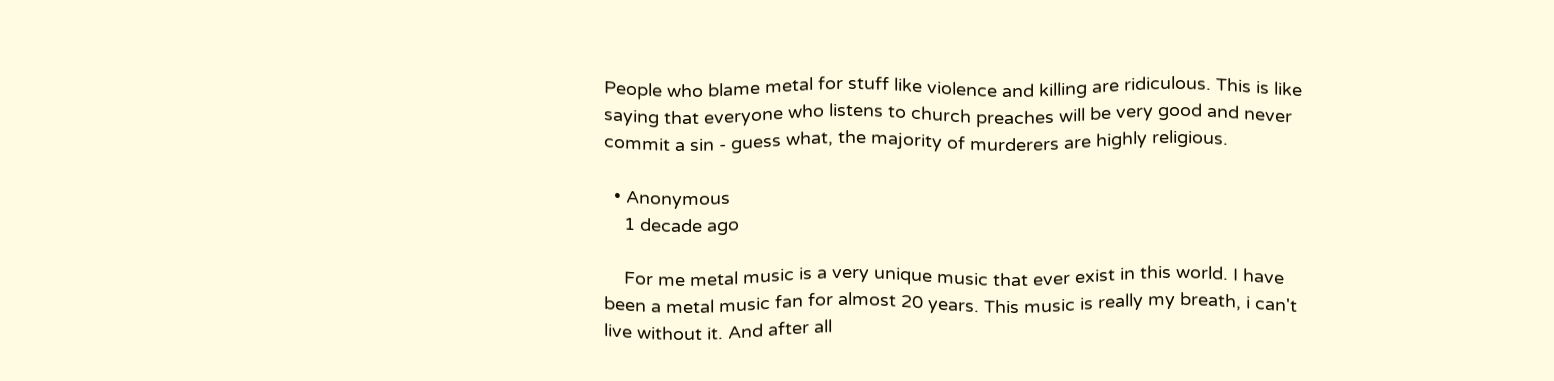People who blame metal for stuff like violence and killing are ridiculous. This is like saying that everyone who listens to church preaches will be very good and never commit a sin - guess what, the majority of murderers are highly religious.

  • Anonymous
    1 decade ago

    For me metal music is a very unique music that ever exist in this world. I have been a metal music fan for almost 20 years. This music is really my breath, i can't live without it. And after all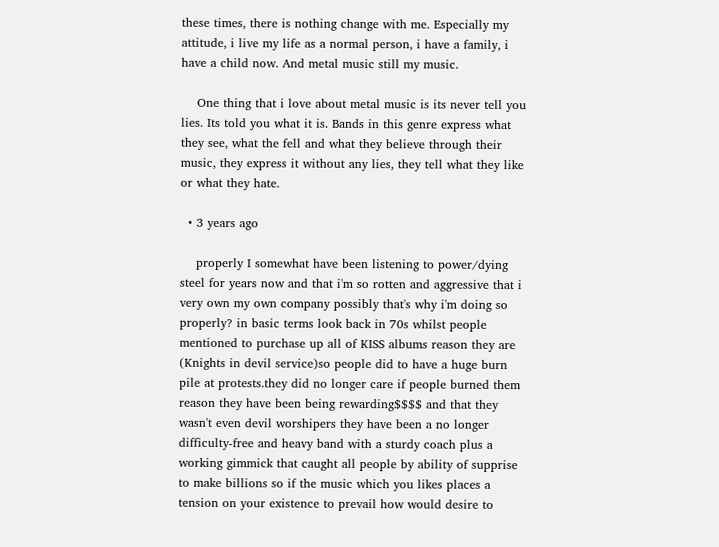these times, there is nothing change with me. Especially my attitude, i live my life as a normal person, i have a family, i have a child now. And metal music still my music.

    One thing that i love about metal music is its never tell you lies. Its told you what it is. Bands in this genre express what they see, what the fell and what they believe through their music, they express it without any lies, they tell what they like or what they hate.

  • 3 years ago

    properly I somewhat have been listening to power/dying steel for years now and that i'm so rotten and aggressive that i very own my own company possibly that's why i'm doing so properly? in basic terms look back in 70s whilst people mentioned to purchase up all of KISS albums reason they are (Knights in devil service)so people did to have a huge burn pile at protests.they did no longer care if people burned them reason they have been being rewarding$$$$ and that they wasn't even devil worshipers they have been a no longer difficulty-free and heavy band with a sturdy coach plus a working gimmick that caught all people by ability of supprise to make billions so if the music which you likes places a tension on your existence to prevail how would desire to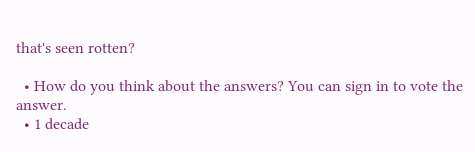that's seen rotten?

  • How do you think about the answers? You can sign in to vote the answer.
  • 1 decade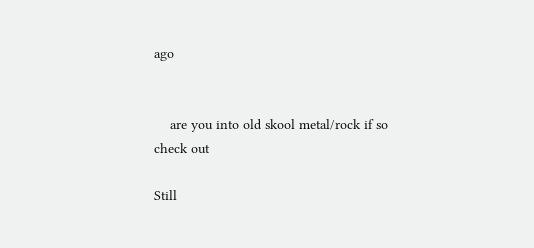ago


    are you into old skool metal/rock if so check out

Still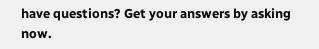have questions? Get your answers by asking now.